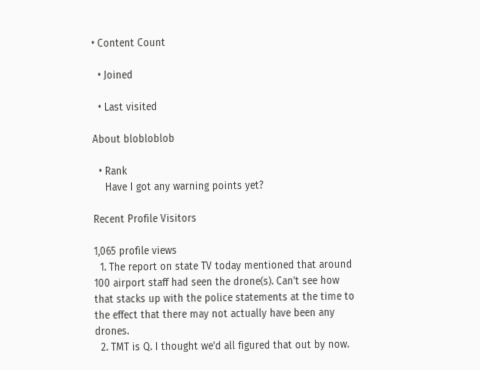• Content Count

  • Joined

  • Last visited

About blobloblob

  • Rank
    Have I got any warning points yet?

Recent Profile Visitors

1,065 profile views
  1. The report on state TV today mentioned that around 100 airport staff had seen the drone(s). Can't see how that stacks up with the police statements at the time to the effect that there may not actually have been any drones.
  2. TMT is Q. I thought we'd all figured that out by now.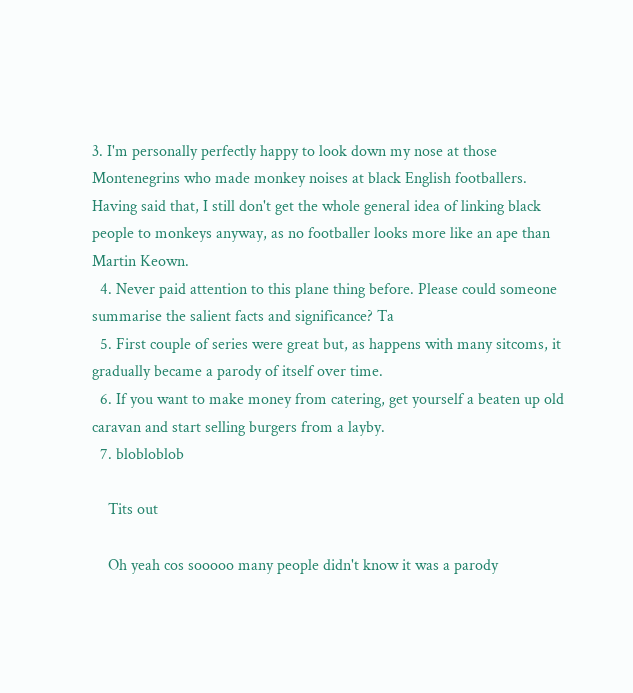3. I'm personally perfectly happy to look down my nose at those Montenegrins who made monkey noises at black English footballers. Having said that, I still don't get the whole general idea of linking black people to monkeys anyway, as no footballer looks more like an ape than Martin Keown.
  4. Never paid attention to this plane thing before. Please could someone summarise the salient facts and significance? Ta
  5. First couple of series were great but, as happens with many sitcoms, it gradually became a parody of itself over time.
  6. If you want to make money from catering, get yourself a beaten up old caravan and start selling burgers from a layby.
  7. blobloblob

    Tits out

    Oh yeah cos sooooo many people didn't know it was a parody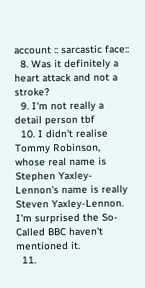account :: sarcastic face::
  8. Was it definitely a heart attack and not a stroke?
  9. I'm not really a detail person tbf
  10. I didn't realise Tommy Robinson, whose real name is Stephen Yaxley-Lennon's name is really Steven Yaxley-Lennon. I'm surprised the So-Called BBC haven't mentioned it.
  11.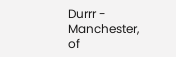Durrr - Manchester, of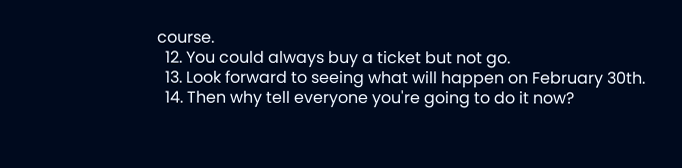course.
  12. You could always buy a ticket but not go.
  13. Look forward to seeing what will happen on February 30th.
  14. Then why tell everyone you're going to do it now?